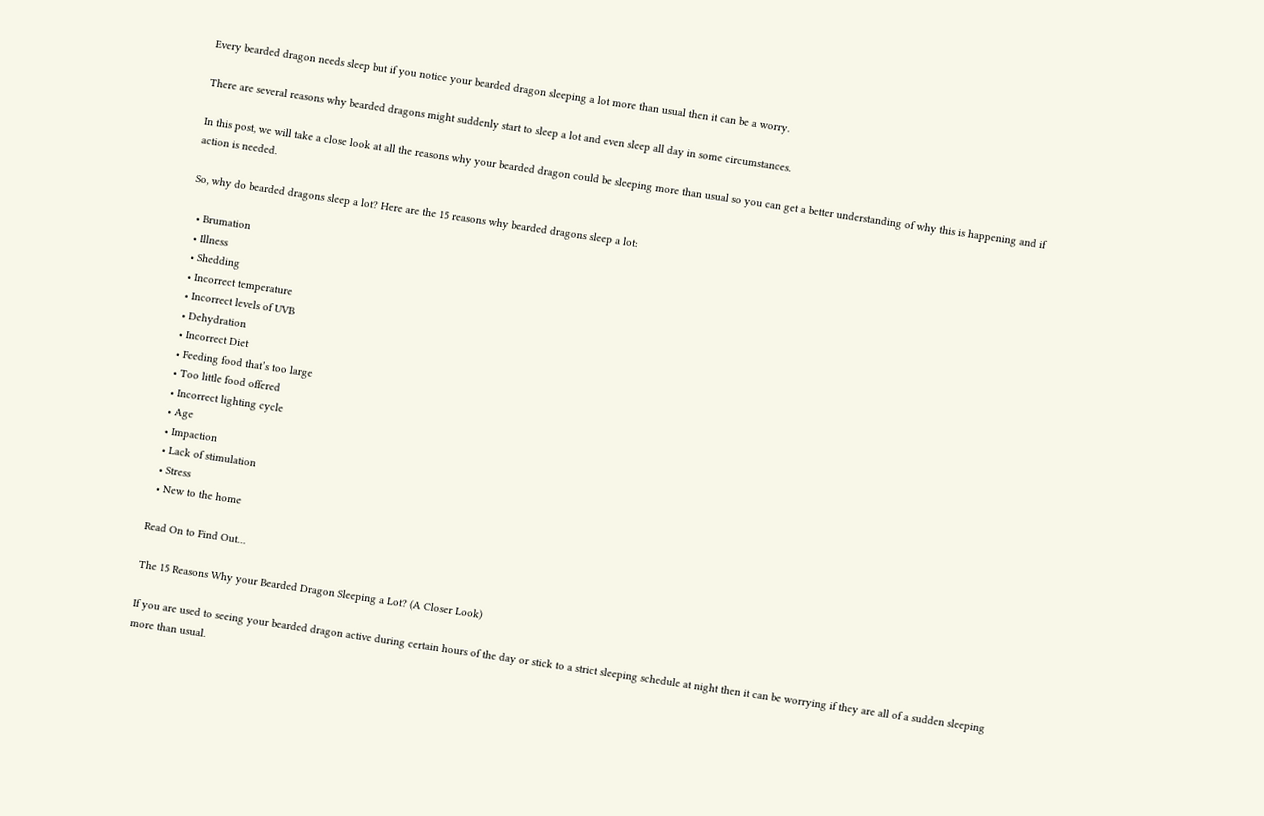Every bearded dragon needs sleep but if you notice your bearded dragon sleeping a lot more than usual then it can be a worry.

There are several reasons why bearded dragons might suddenly start to sleep a lot and even sleep all day in some circumstances.

In this post, we will take a close look at all the reasons why your bearded dragon could be sleeping more than usual so you can get a better understanding of why this is happening and if action is needed.

So, why do bearded dragons sleep a lot? Here are the 15 reasons why bearded dragons sleep a lot:

  • Brumation
  • Illness
  • Shedding
  • Incorrect temperature
  • Incorrect levels of UVB
  • Dehydration
  • Incorrect Diet
  • Feeding food that’s too large
  • Too little food offered
  • Incorrect lighting cycle
  • Age
  • Impaction
  • Lack of stimulation
  • Stress
  • New to the home

Read On to Find Out…

The 15 Reasons Why your Bearded Dragon Sleeping a Lot? (A Closer Look)

If you are used to seeing your bearded dragon active during certain hours of the day or stick to a strict sleeping schedule at night then it can be worrying if they are all of a sudden sleeping more than usual.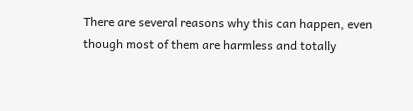There are several reasons why this can happen, even though most of them are harmless and totally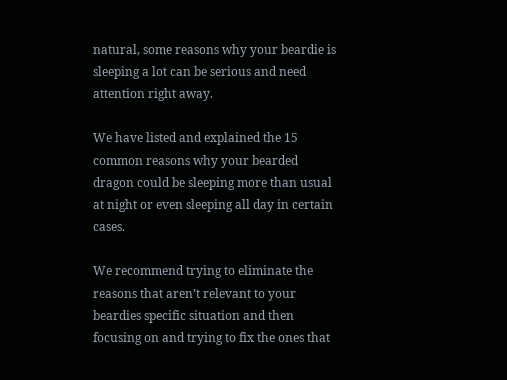natural, some reasons why your beardie is sleeping a lot can be serious and need attention right away.

We have listed and explained the 15 common reasons why your bearded dragon could be sleeping more than usual at night or even sleeping all day in certain cases.

We recommend trying to eliminate the reasons that aren’t relevant to your beardies specific situation and then focusing on and trying to fix the ones that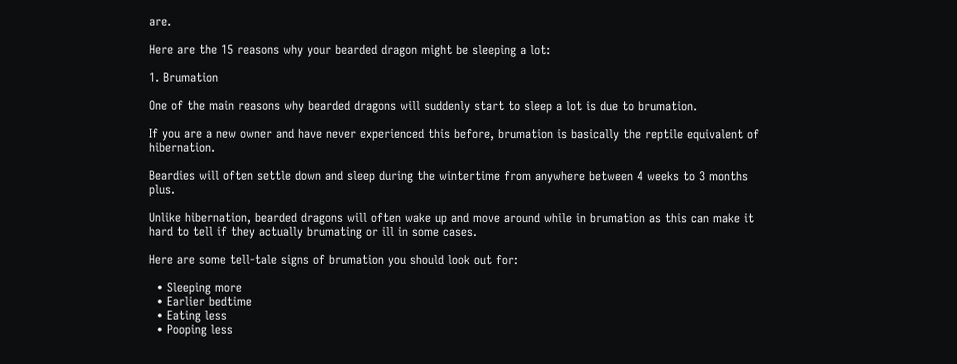are.

Here are the 15 reasons why your bearded dragon might be sleeping a lot:

1. Brumation

One of the main reasons why bearded dragons will suddenly start to sleep a lot is due to brumation.

If you are a new owner and have never experienced this before, brumation is basically the reptile equivalent of hibernation.

Beardies will often settle down and sleep during the wintertime from anywhere between 4 weeks to 3 months plus.

Unlike hibernation, bearded dragons will often wake up and move around while in brumation as this can make it hard to tell if they actually brumating or ill in some cases.

Here are some tell-tale signs of brumation you should look out for:

  • Sleeping more
  • Earlier bedtime
  • Eating less
  • Pooping less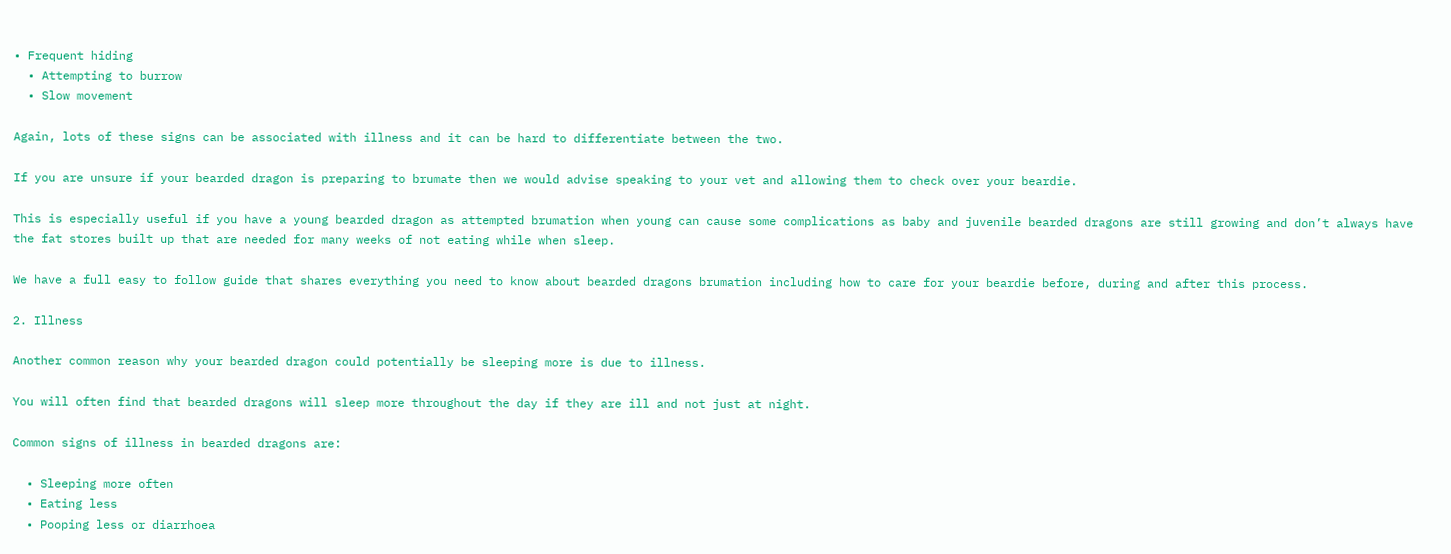• Frequent hiding
  • Attempting to burrow
  • Slow movement

Again, lots of these signs can be associated with illness and it can be hard to differentiate between the two.

If you are unsure if your bearded dragon is preparing to brumate then we would advise speaking to your vet and allowing them to check over your beardie.

This is especially useful if you have a young bearded dragon as attempted brumation when young can cause some complications as baby and juvenile bearded dragons are still growing and don’t always have the fat stores built up that are needed for many weeks of not eating while when sleep.

We have a full easy to follow guide that shares everything you need to know about bearded dragons brumation including how to care for your beardie before, during and after this process.

2. Illness

Another common reason why your bearded dragon could potentially be sleeping more is due to illness.

You will often find that bearded dragons will sleep more throughout the day if they are ill and not just at night.

Common signs of illness in bearded dragons are:

  • Sleeping more often
  • Eating less
  • Pooping less or diarrhoea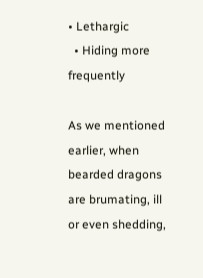• Lethargic
  • Hiding more frequently

As we mentioned earlier, when bearded dragons are brumating, ill or even shedding,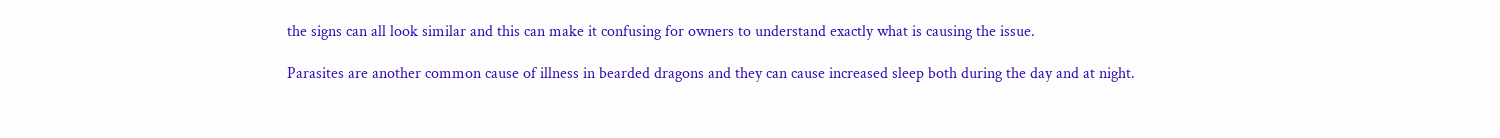the signs can all look similar and this can make it confusing for owners to understand exactly what is causing the issue.

Parasites are another common cause of illness in bearded dragons and they can cause increased sleep both during the day and at night.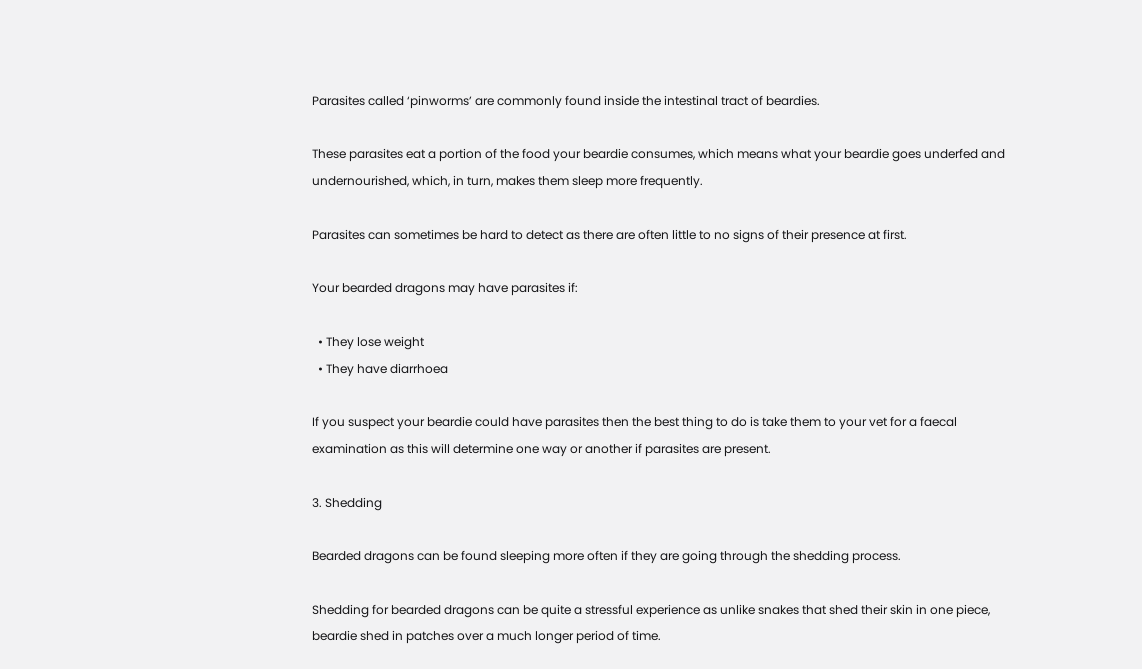Parasites called ‘pinworms’ are commonly found inside the intestinal tract of beardies.

These parasites eat a portion of the food your beardie consumes, which means what your beardie goes underfed and undernourished, which, in turn, makes them sleep more frequently.

Parasites can sometimes be hard to detect as there are often little to no signs of their presence at first.

Your bearded dragons may have parasites if:

  • They lose weight
  • They have diarrhoea

If you suspect your beardie could have parasites then the best thing to do is take them to your vet for a faecal examination as this will determine one way or another if parasites are present.

3. Shedding

Bearded dragons can be found sleeping more often if they are going through the shedding process.

Shedding for bearded dragons can be quite a stressful experience as unlike snakes that shed their skin in one piece, beardie shed in patches over a much longer period of time.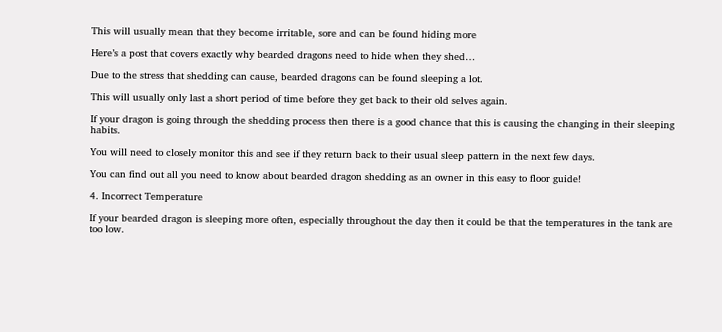This will usually mean that they become irritable, sore and can be found hiding more

Here’s a post that covers exactly why bearded dragons need to hide when they shed…

Due to the stress that shedding can cause, bearded dragons can be found sleeping a lot.

This will usually only last a short period of time before they get back to their old selves again.

If your dragon is going through the shedding process then there is a good chance that this is causing the changing in their sleeping habits.

You will need to closely monitor this and see if they return back to their usual sleep pattern in the next few days.

You can find out all you need to know about bearded dragon shedding as an owner in this easy to floor guide!

4. Incorrect Temperature

If your bearded dragon is sleeping more often, especially throughout the day then it could be that the temperatures in the tank are too low.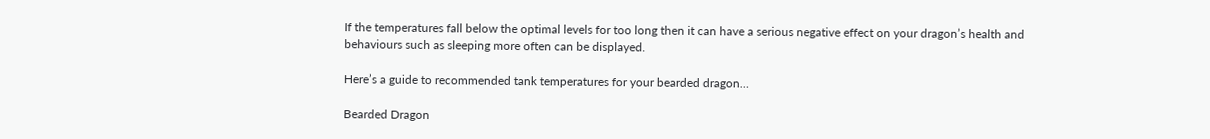If the temperatures fall below the optimal levels for too long then it can have a serious negative effect on your dragon’s health and behaviours such as sleeping more often can be displayed.

Here’s a guide to recommended tank temperatures for your bearded dragon…

Bearded Dragon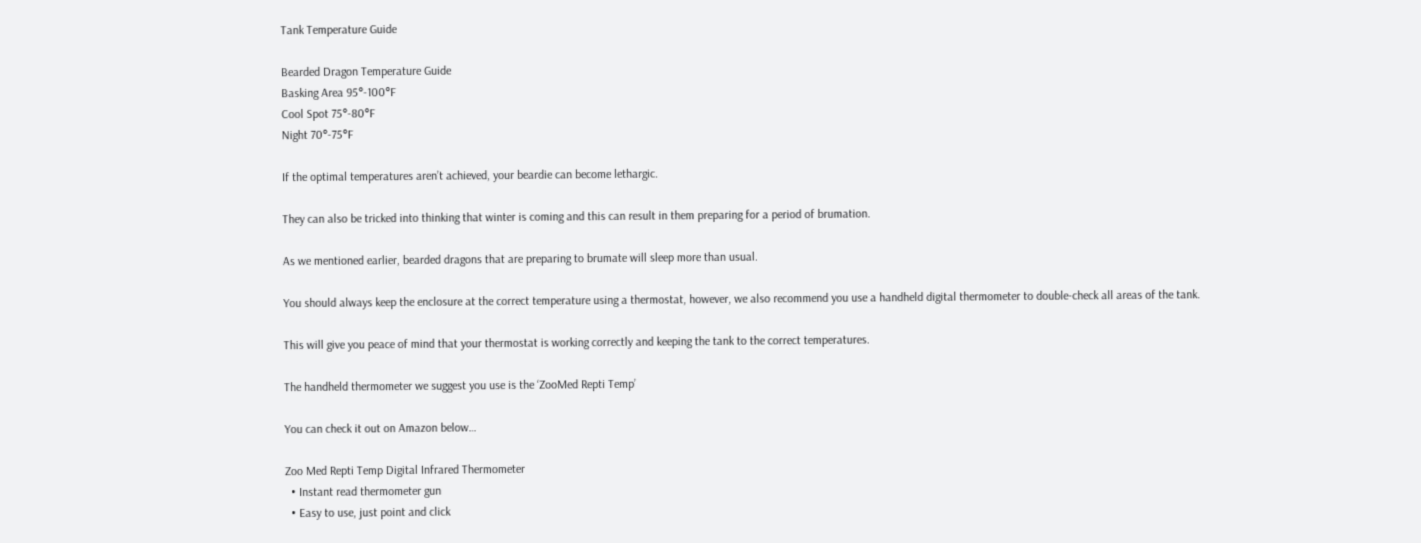Tank Temperature Guide

Bearded Dragon Temperature Guide
Basking Area 95°-100°F
Cool Spot 75°-80°F
Night 70°-75°F

If the optimal temperatures aren’t achieved, your beardie can become lethargic.

They can also be tricked into thinking that winter is coming and this can result in them preparing for a period of brumation.

As we mentioned earlier, bearded dragons that are preparing to brumate will sleep more than usual.

You should always keep the enclosure at the correct temperature using a thermostat, however, we also recommend you use a handheld digital thermometer to double-check all areas of the tank.

This will give you peace of mind that your thermostat is working correctly and keeping the tank to the correct temperatures.

The handheld thermometer we suggest you use is the ‘ZooMed Repti Temp’

You can check it out on Amazon below…

Zoo Med Repti Temp Digital Infrared Thermometer
  • Instant read thermometer gun
  • Easy to use, just point and click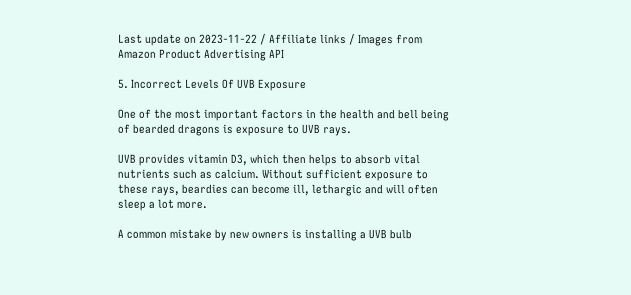Last update on 2023-11-22 / Affiliate links / Images from Amazon Product Advertising API

5. Incorrect Levels Of UVB Exposure

One of the most important factors in the health and bell being of bearded dragons is exposure to UVB rays.

UVB provides vitamin D3, which then helps to absorb vital nutrients such as calcium. Without sufficient exposure to these rays, beardies can become ill, lethargic and will often sleep a lot more.

A common mistake by new owners is installing a UVB bulb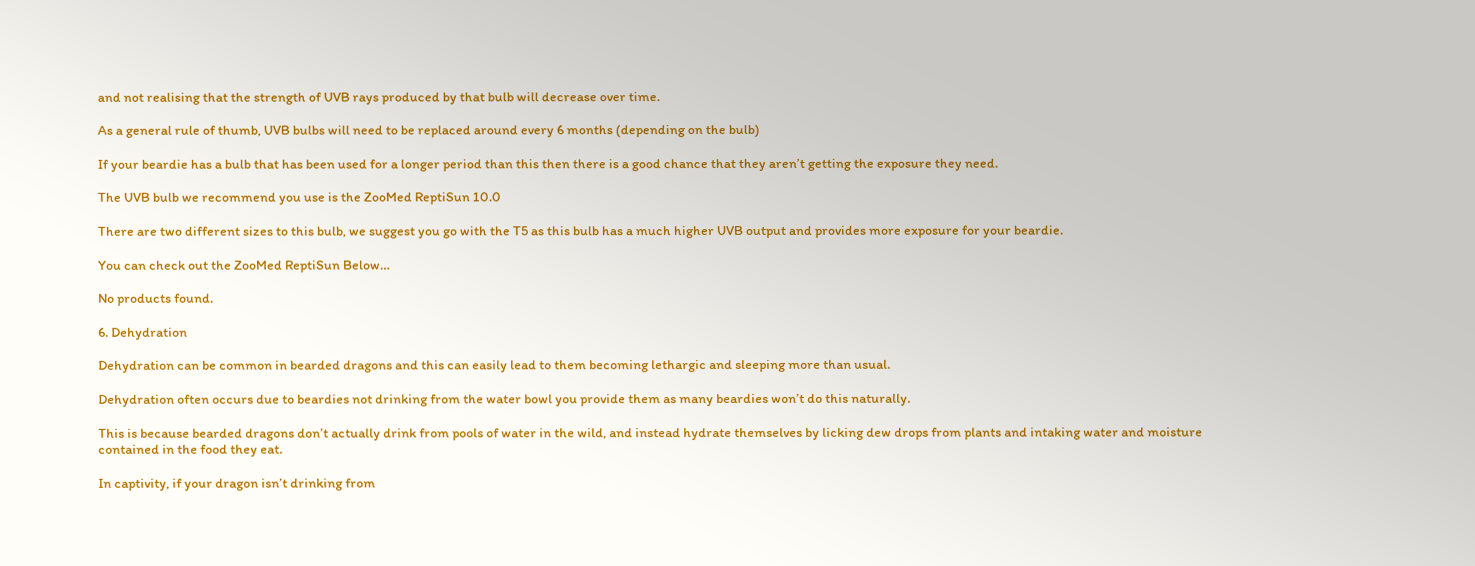and not realising that the strength of UVB rays produced by that bulb will decrease over time.

As a general rule of thumb, UVB bulbs will need to be replaced around every 6 months (depending on the bulb)

If your beardie has a bulb that has been used for a longer period than this then there is a good chance that they aren’t getting the exposure they need.

The UVB bulb we recommend you use is the ZooMed ReptiSun 10.0

There are two different sizes to this bulb, we suggest you go with the T5 as this bulb has a much higher UVB output and provides more exposure for your beardie.

You can check out the ZooMed ReptiSun Below…

No products found.

6. Dehydration

Dehydration can be common in bearded dragons and this can easily lead to them becoming lethargic and sleeping more than usual.

Dehydration often occurs due to beardies not drinking from the water bowl you provide them as many beardies won’t do this naturally.

This is because bearded dragons don’t actually drink from pools of water in the wild, and instead hydrate themselves by licking dew drops from plants and intaking water and moisture contained in the food they eat.

In captivity, if your dragon isn’t drinking from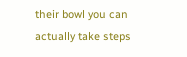their bowl you can actually take steps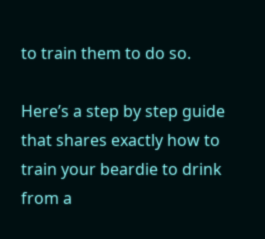to train them to do so.

Here’s a step by step guide that shares exactly how to train your beardie to drink from a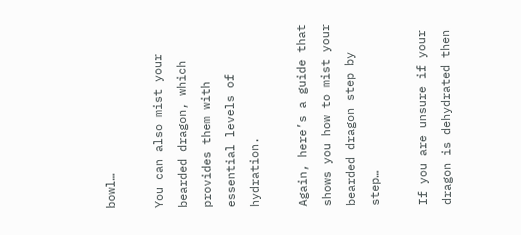bowl…

You can also mist your bearded dragon, which provides them with essential levels of hydration.

Again, here’s a guide that shows you how to mist your bearded dragon step by step…

If you are unsure if your dragon is dehydrated then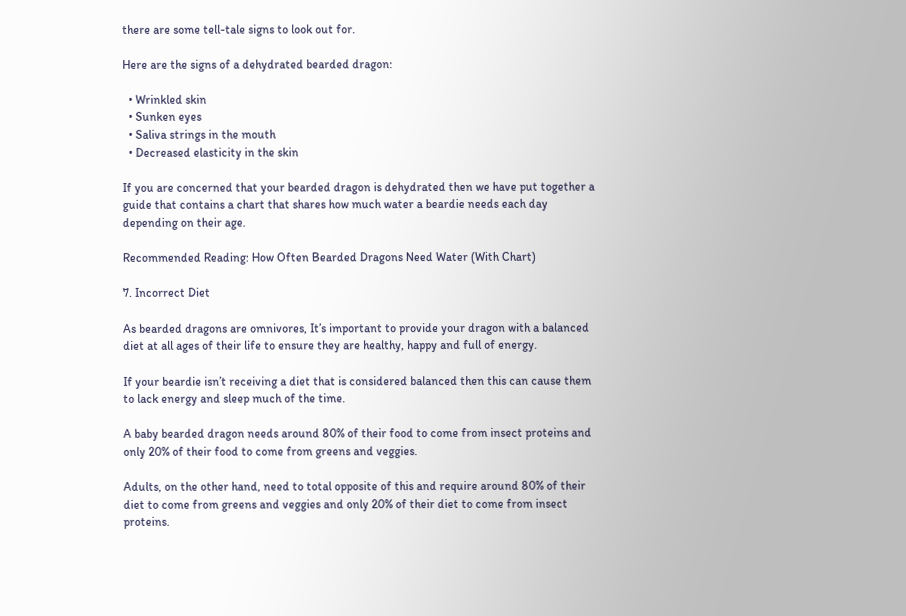there are some tell-tale signs to look out for.

Here are the signs of a dehydrated bearded dragon:

  • Wrinkled skin
  • Sunken eyes
  • Saliva strings in the mouth
  • Decreased elasticity in the skin

If you are concerned that your bearded dragon is dehydrated then we have put together a guide that contains a chart that shares how much water a beardie needs each day depending on their age.

Recommended Reading: How Often Bearded Dragons Need Water (With Chart)

7. Incorrect Diet

As bearded dragons are omnivores, It’s important to provide your dragon with a balanced diet at all ages of their life to ensure they are healthy, happy and full of energy.

If your beardie isn’t receiving a diet that is considered balanced then this can cause them to lack energy and sleep much of the time.

A baby bearded dragon needs around 80% of their food to come from insect proteins and only 20% of their food to come from greens and veggies.

Adults, on the other hand, need to total opposite of this and require around 80% of their diet to come from greens and veggies and only 20% of their diet to come from insect proteins.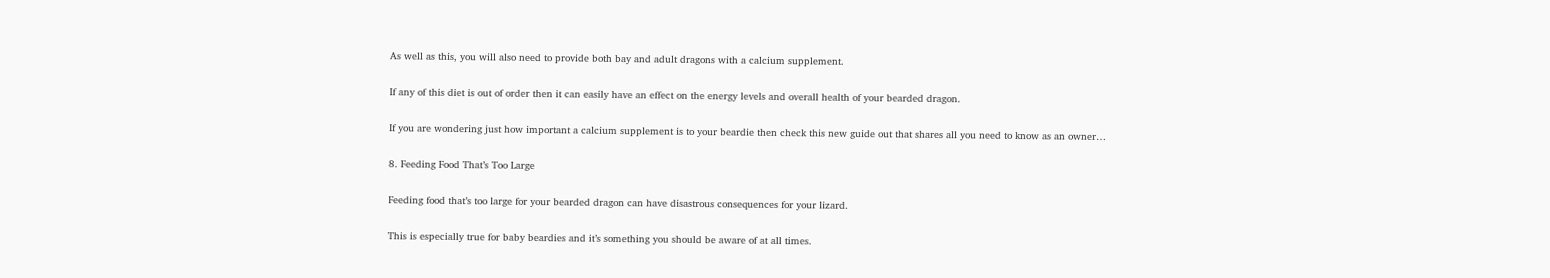As well as this, you will also need to provide both bay and adult dragons with a calcium supplement.

If any of this diet is out of order then it can easily have an effect on the energy levels and overall health of your bearded dragon.

If you are wondering just how important a calcium supplement is to your beardie then check this new guide out that shares all you need to know as an owner…

8. Feeding Food That’s Too Large

Feeding food that’s too large for your bearded dragon can have disastrous consequences for your lizard.

This is especially true for baby beardies and it’s something you should be aware of at all times.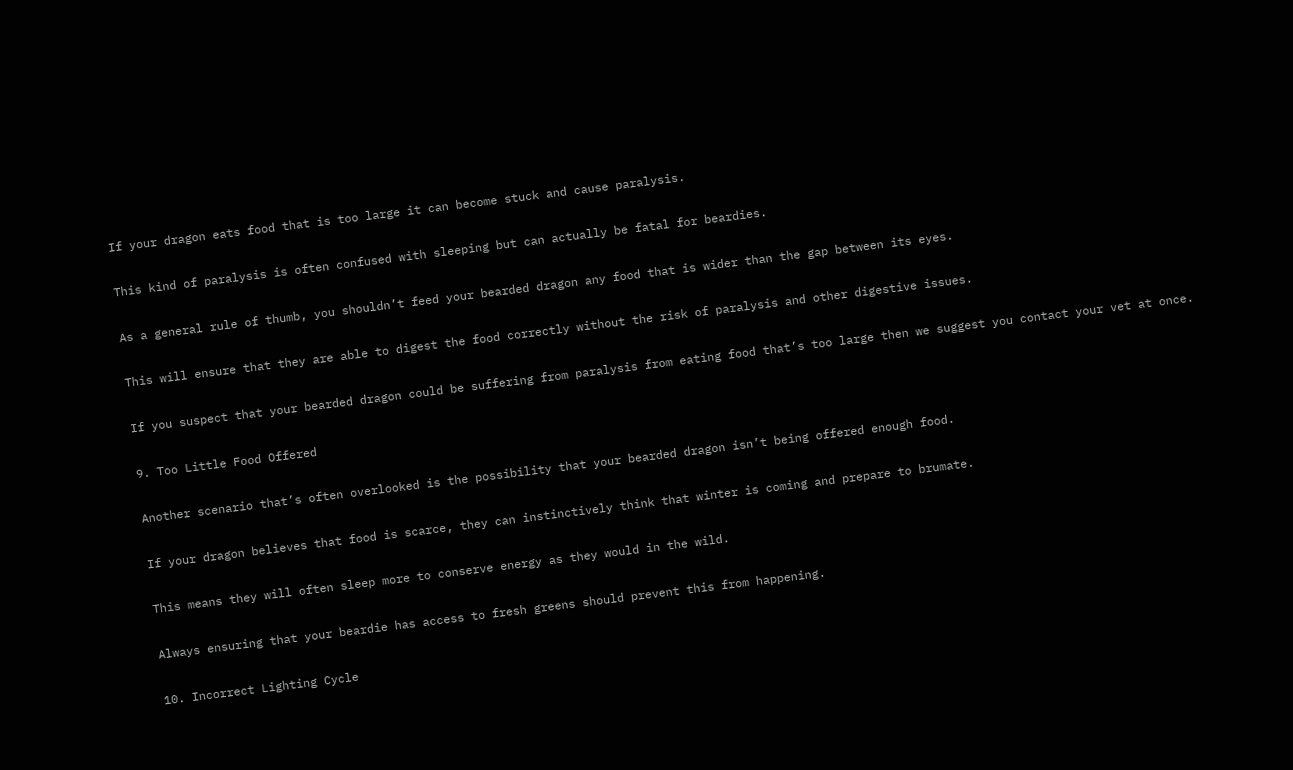If your dragon eats food that is too large it can become stuck and cause paralysis.

This kind of paralysis is often confused with sleeping but can actually be fatal for beardies.

As a general rule of thumb, you shouldn’t feed your bearded dragon any food that is wider than the gap between its eyes.

This will ensure that they are able to digest the food correctly without the risk of paralysis and other digestive issues.

If you suspect that your bearded dragon could be suffering from paralysis from eating food that’s too large then we suggest you contact your vet at once.

9. Too Little Food Offered

Another scenario that’s often overlooked is the possibility that your bearded dragon isn’t being offered enough food.

If your dragon believes that food is scarce, they can instinctively think that winter is coming and prepare to brumate.

This means they will often sleep more to conserve energy as they would in the wild.

Always ensuring that your beardie has access to fresh greens should prevent this from happening.

10. Incorrect Lighting Cycle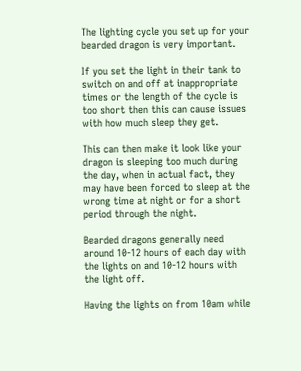The lighting cycle you set up for your bearded dragon is very important.

If you set the light in their tank to switch on and off at inappropriate times or the length of the cycle is too short then this can cause issues with how much sleep they get.

This can then make it look like your dragon is sleeping too much during the day, when in actual fact, they may have been forced to sleep at the wrong time at night or for a short period through the night.

Bearded dragons generally need around 10-12 hours of each day with the lights on and 10-12 hours with the light off.

Having the lights on from 10am while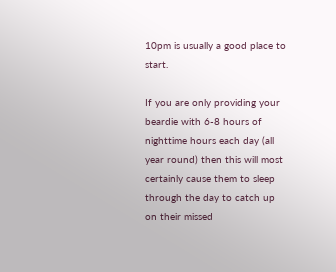10pm is usually a good place to start.

If you are only providing your beardie with 6-8 hours of nighttime hours each day (all year round) then this will most certainly cause them to sleep through the day to catch up on their missed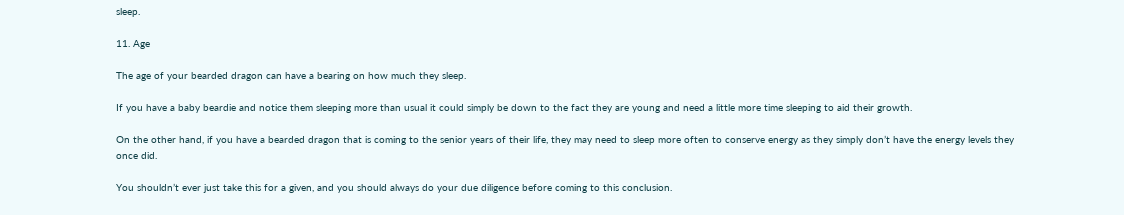sleep.

11. Age

The age of your bearded dragon can have a bearing on how much they sleep.

If you have a baby beardie and notice them sleeping more than usual it could simply be down to the fact they are young and need a little more time sleeping to aid their growth.

On the other hand, if you have a bearded dragon that is coming to the senior years of their life, they may need to sleep more often to conserve energy as they simply don’t have the energy levels they once did.

You shouldn’t ever just take this for a given, and you should always do your due diligence before coming to this conclusion.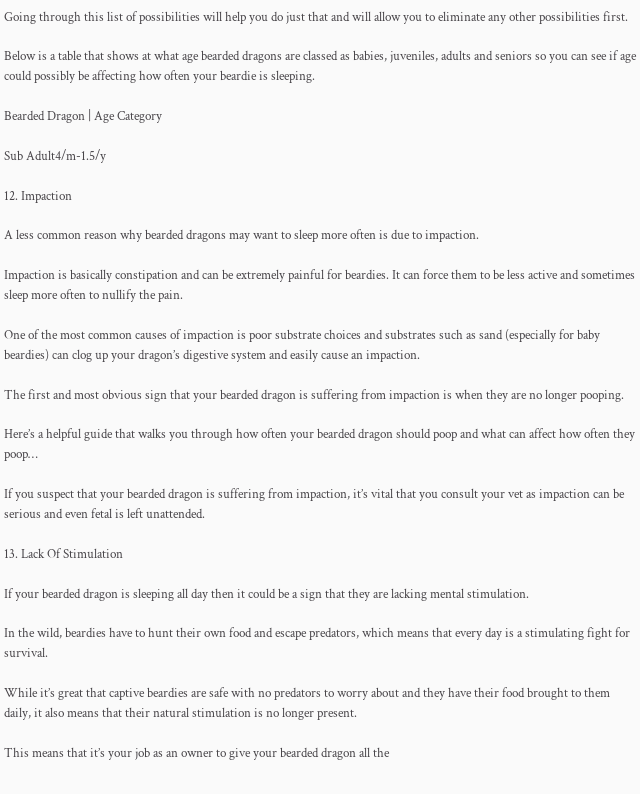Going through this list of possibilities will help you do just that and will allow you to eliminate any other possibilities first.

Below is a table that shows at what age bearded dragons are classed as babies, juveniles, adults and seniors so you can see if age could possibly be affecting how often your beardie is sleeping.

Bearded Dragon | Age Category

Sub Adult4/m-1.5/y

12. Impaction

A less common reason why bearded dragons may want to sleep more often is due to impaction.

Impaction is basically constipation and can be extremely painful for beardies. It can force them to be less active and sometimes sleep more often to nullify the pain.

One of the most common causes of impaction is poor substrate choices and substrates such as sand (especially for baby beardies) can clog up your dragon’s digestive system and easily cause an impaction.

The first and most obvious sign that your bearded dragon is suffering from impaction is when they are no longer pooping.

Here’s a helpful guide that walks you through how often your bearded dragon should poop and what can affect how often they poop…

If you suspect that your bearded dragon is suffering from impaction, it’s vital that you consult your vet as impaction can be serious and even fetal is left unattended.

13. Lack Of Stimulation

If your bearded dragon is sleeping all day then it could be a sign that they are lacking mental stimulation.

In the wild, beardies have to hunt their own food and escape predators, which means that every day is a stimulating fight for survival.

While it’s great that captive beardies are safe with no predators to worry about and they have their food brought to them daily, it also means that their natural stimulation is no longer present.

This means that it’s your job as an owner to give your bearded dragon all the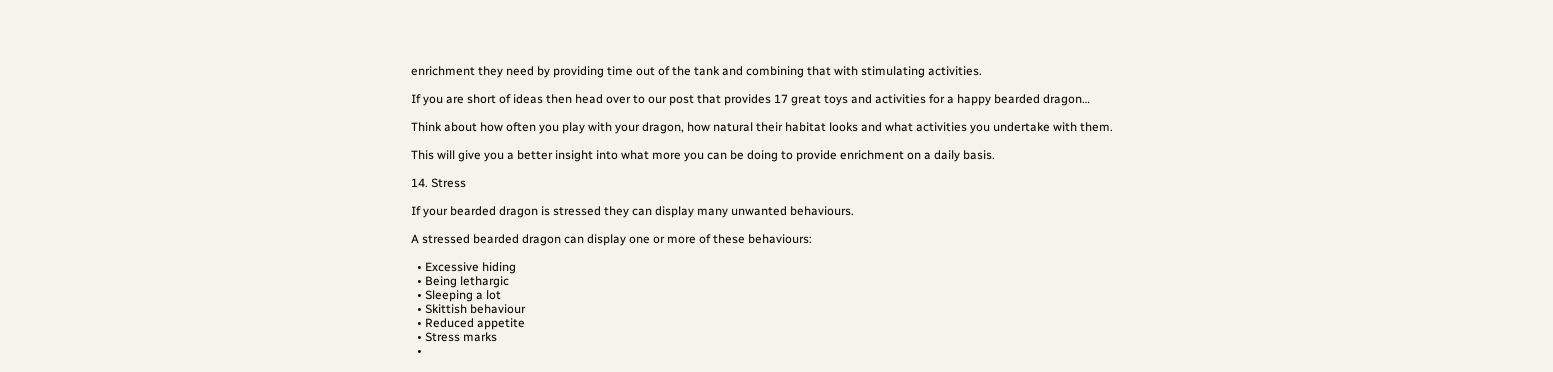enrichment they need by providing time out of the tank and combining that with stimulating activities.

If you are short of ideas then head over to our post that provides 17 great toys and activities for a happy bearded dragon…

Think about how often you play with your dragon, how natural their habitat looks and what activities you undertake with them.

This will give you a better insight into what more you can be doing to provide enrichment on a daily basis.

14. Stress

If your bearded dragon is stressed they can display many unwanted behaviours.

A stressed bearded dragon can display one or more of these behaviours:

  • Excessive hiding
  • Being lethargic
  • Sleeping a lot
  • Skittish behaviour
  • Reduced appetite
  • Stress marks
  •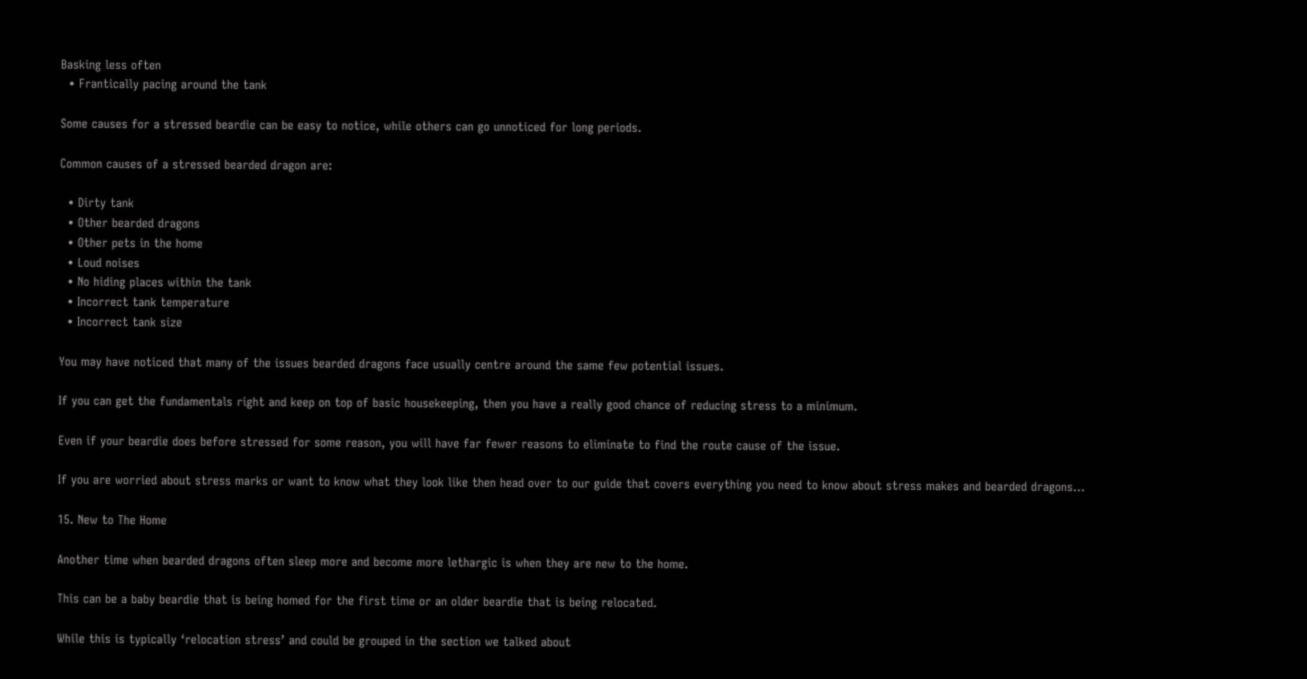Basking less often
  • Frantically pacing around the tank

Some causes for a stressed beardie can be easy to notice, while others can go unnoticed for long periods.

Common causes of a stressed bearded dragon are:

  • Dirty tank
  • Other bearded dragons
  • Other pets in the home
  • Loud noises
  • No hiding places within the tank
  • Incorrect tank temperature
  • Incorrect tank size

You may have noticed that many of the issues bearded dragons face usually centre around the same few potential issues.

If you can get the fundamentals right and keep on top of basic housekeeping, then you have a really good chance of reducing stress to a minimum.

Even if your beardie does before stressed for some reason, you will have far fewer reasons to eliminate to find the route cause of the issue.

If you are worried about stress marks or want to know what they look like then head over to our guide that covers everything you need to know about stress makes and bearded dragons…

15. New to The Home

Another time when bearded dragons often sleep more and become more lethargic is when they are new to the home.

This can be a baby beardie that is being homed for the first time or an older beardie that is being relocated.

While this is typically ‘relocation stress’ and could be grouped in the section we talked about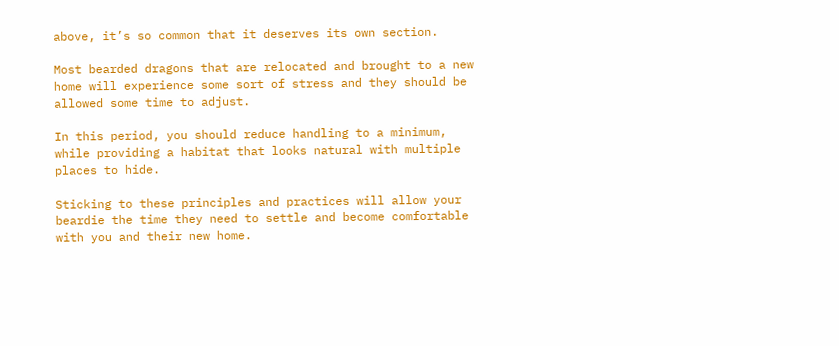above, it’s so common that it deserves its own section.

Most bearded dragons that are relocated and brought to a new home will experience some sort of stress and they should be allowed some time to adjust.

In this period, you should reduce handling to a minimum, while providing a habitat that looks natural with multiple places to hide.

Sticking to these principles and practices will allow your beardie the time they need to settle and become comfortable with you and their new home.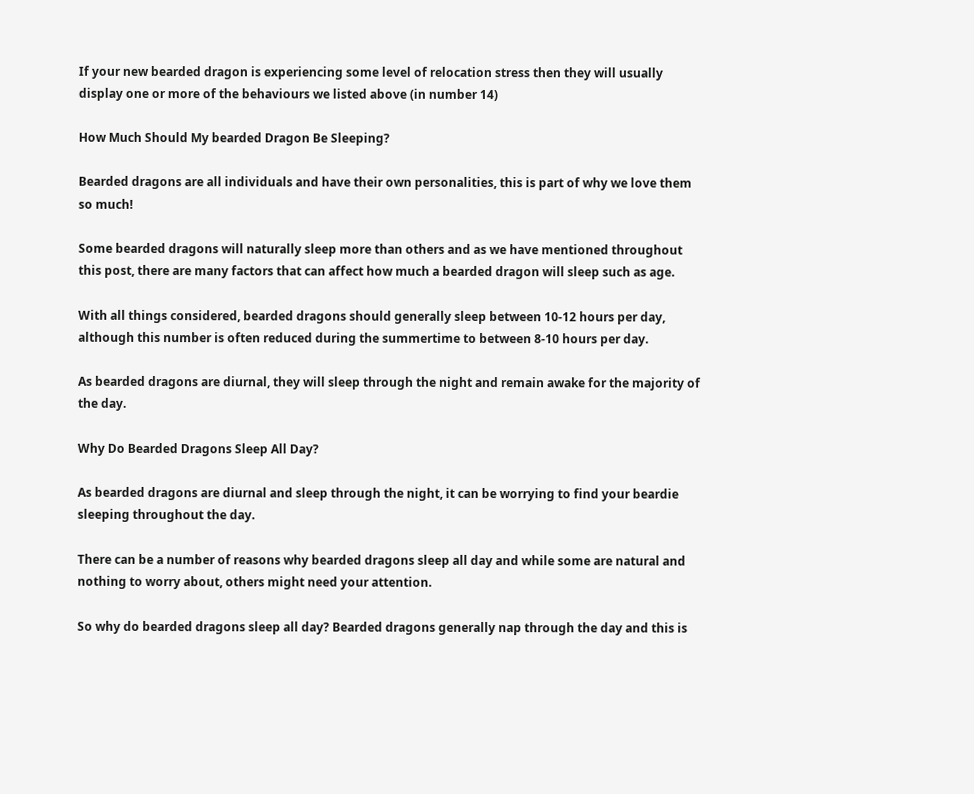If your new bearded dragon is experiencing some level of relocation stress then they will usually display one or more of the behaviours we listed above (in number 14)

How Much Should My bearded Dragon Be Sleeping?

Bearded dragons are all individuals and have their own personalities, this is part of why we love them so much!

Some bearded dragons will naturally sleep more than others and as we have mentioned throughout this post, there are many factors that can affect how much a bearded dragon will sleep such as age.

With all things considered, bearded dragons should generally sleep between 10-12 hours per day, although this number is often reduced during the summertime to between 8-10 hours per day.

As bearded dragons are diurnal, they will sleep through the night and remain awake for the majority of the day.

Why Do Bearded Dragons Sleep All Day?

As bearded dragons are diurnal and sleep through the night, it can be worrying to find your beardie sleeping throughout the day.

There can be a number of reasons why bearded dragons sleep all day and while some are natural and nothing to worry about, others might need your attention.

So why do bearded dragons sleep all day? Bearded dragons generally nap through the day and this is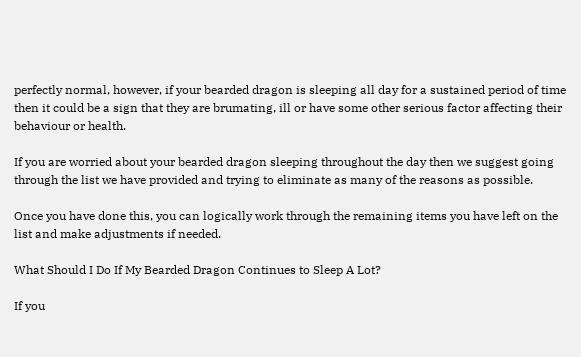perfectly normal, however, if your bearded dragon is sleeping all day for a sustained period of time then it could be a sign that they are brumating, ill or have some other serious factor affecting their behaviour or health.

If you are worried about your bearded dragon sleeping throughout the day then we suggest going through the list we have provided and trying to eliminate as many of the reasons as possible.

Once you have done this, you can logically work through the remaining items you have left on the list and make adjustments if needed.

What Should I Do If My Bearded Dragon Continues to Sleep A Lot?

If you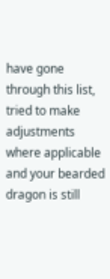have gone through this list, tried to make adjustments where applicable and your bearded dragon is still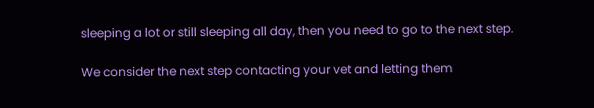sleeping a lot or still sleeping all day, then you need to go to the next step.

We consider the next step contacting your vet and letting them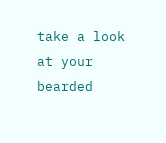take a look at your bearded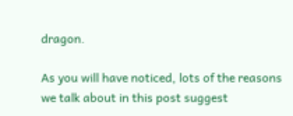dragon.

As you will have noticed, lots of the reasons we talk about in this post suggest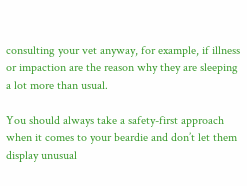consulting your vet anyway, for example, if illness or impaction are the reason why they are sleeping a lot more than usual.

You should always take a safety-first approach when it comes to your beardie and don’t let them display unusual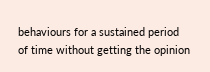behaviours for a sustained period of time without getting the opinion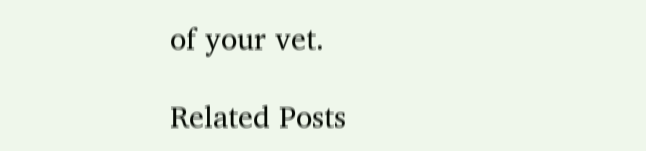of your vet.

Related Posts